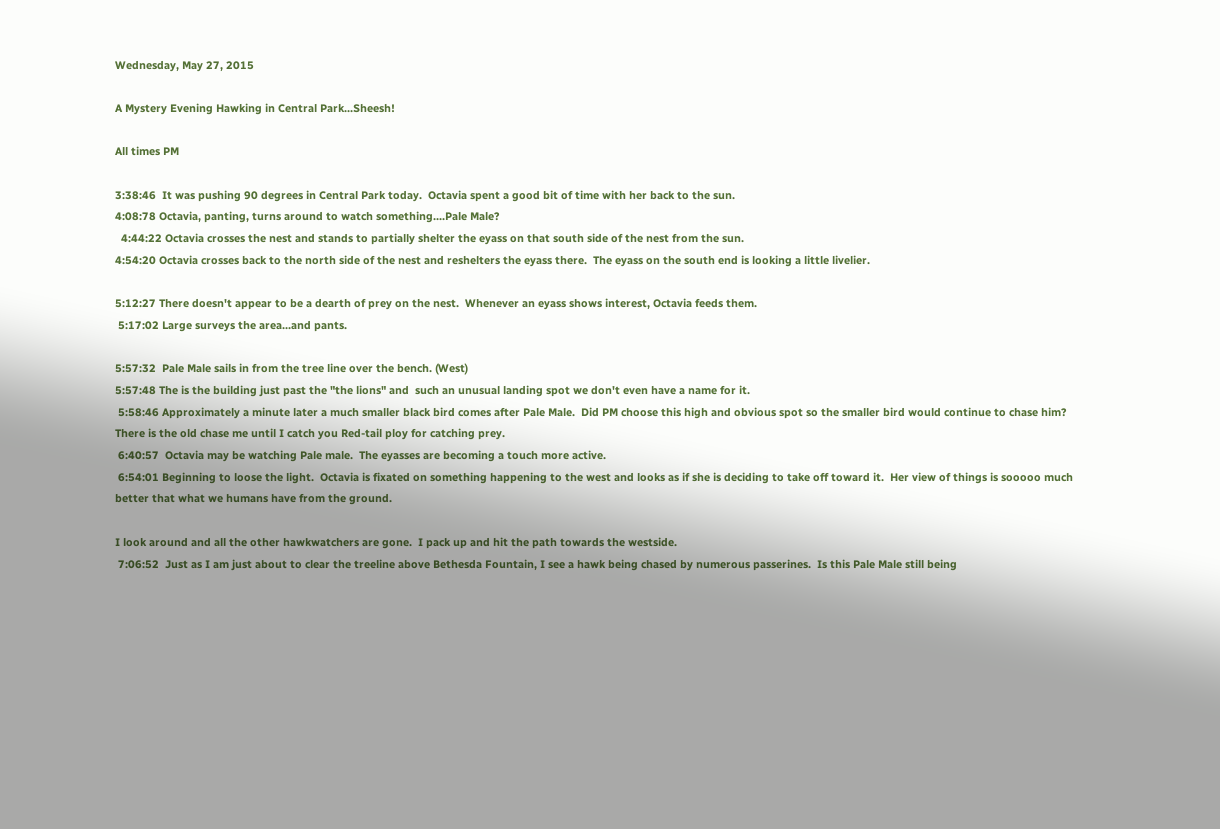Wednesday, May 27, 2015

A Mystery Evening Hawking in Central Park...Sheesh!

All times PM

3:38:46  It was pushing 90 degrees in Central Park today.  Octavia spent a good bit of time with her back to the sun.
4:08:78 Octavia, panting, turns around to watch something....Pale Male?
  4:44:22 Octavia crosses the nest and stands to partially shelter the eyass on that south side of the nest from the sun.
4:54:20 Octavia crosses back to the north side of the nest and reshelters the eyass there.  The eyass on the south end is looking a little livelier.

5:12:27 There doesn't appear to be a dearth of prey on the nest.  Whenever an eyass shows interest, Octavia feeds them.
 5:17:02 Large surveys the area...and pants.

5:57:32  Pale Male sails in from the tree line over the bench. (West)
5:57:48 The is the building just past the "the lions" and  such an unusual landing spot we don't even have a name for it.
 5:58:46 Approximately a minute later a much smaller black bird comes after Pale Male.  Did PM choose this high and obvious spot so the smaller bird would continue to chase him?  There is the old chase me until I catch you Red-tail ploy for catching prey.
 6:40:57  Octavia may be watching Pale male.  The eyasses are becoming a touch more active.
 6:54:01 Beginning to loose the light.  Octavia is fixated on something happening to the west and looks as if she is deciding to take off toward it.  Her view of things is sooooo much better that what we humans have from the ground.

I look around and all the other hawkwatchers are gone.  I pack up and hit the path towards the westside.
 7:06:52  Just as I am just about to clear the treeline above Bethesda Fountain, I see a hawk being chased by numerous passerines.  Is this Pale Male still being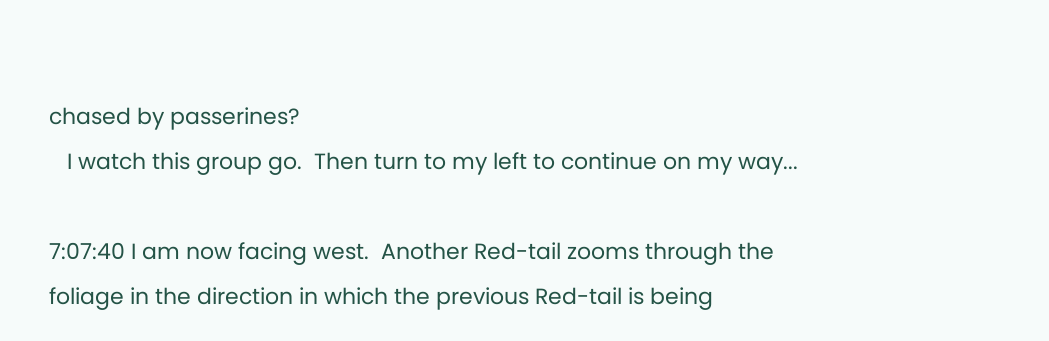chased by passerines?
   I watch this group go.  Then turn to my left to continue on my way...

7:07:40 I am now facing west.  Another Red-tail zooms through the foliage in the direction in which the previous Red-tail is being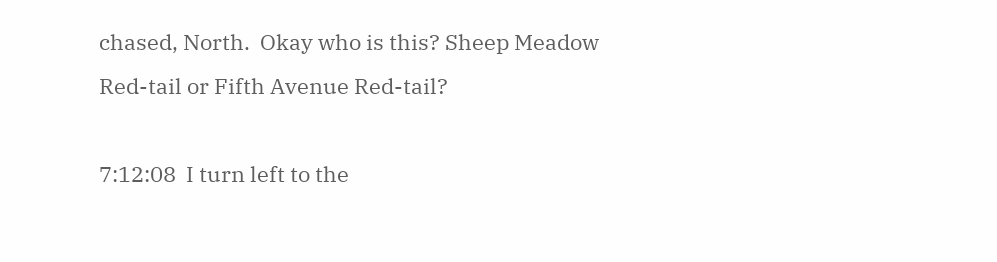chased, North.  Okay who is this? Sheep Meadow Red-tail or Fifth Avenue Red-tail?

7:12:08  I turn left to the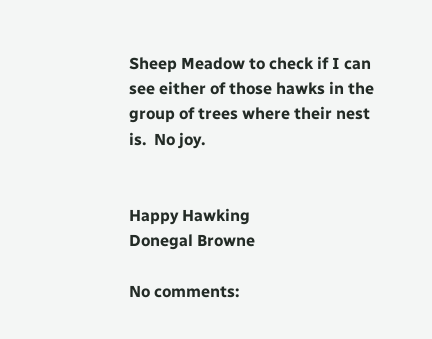Sheep Meadow to check if I can see either of those hawks in the group of trees where their nest is.  No joy.


Happy Hawking
Donegal Browne

No comments: